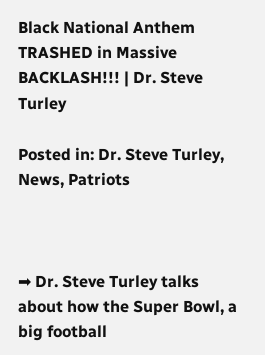Black National Anthem TRASHED in Massive BACKLASH!!! | Dr. Steve Turley

Posted in: Dr. Steve Turley, News, Patriots



➡ Dr. Steve Turley talks about how the Super Bowl, a big football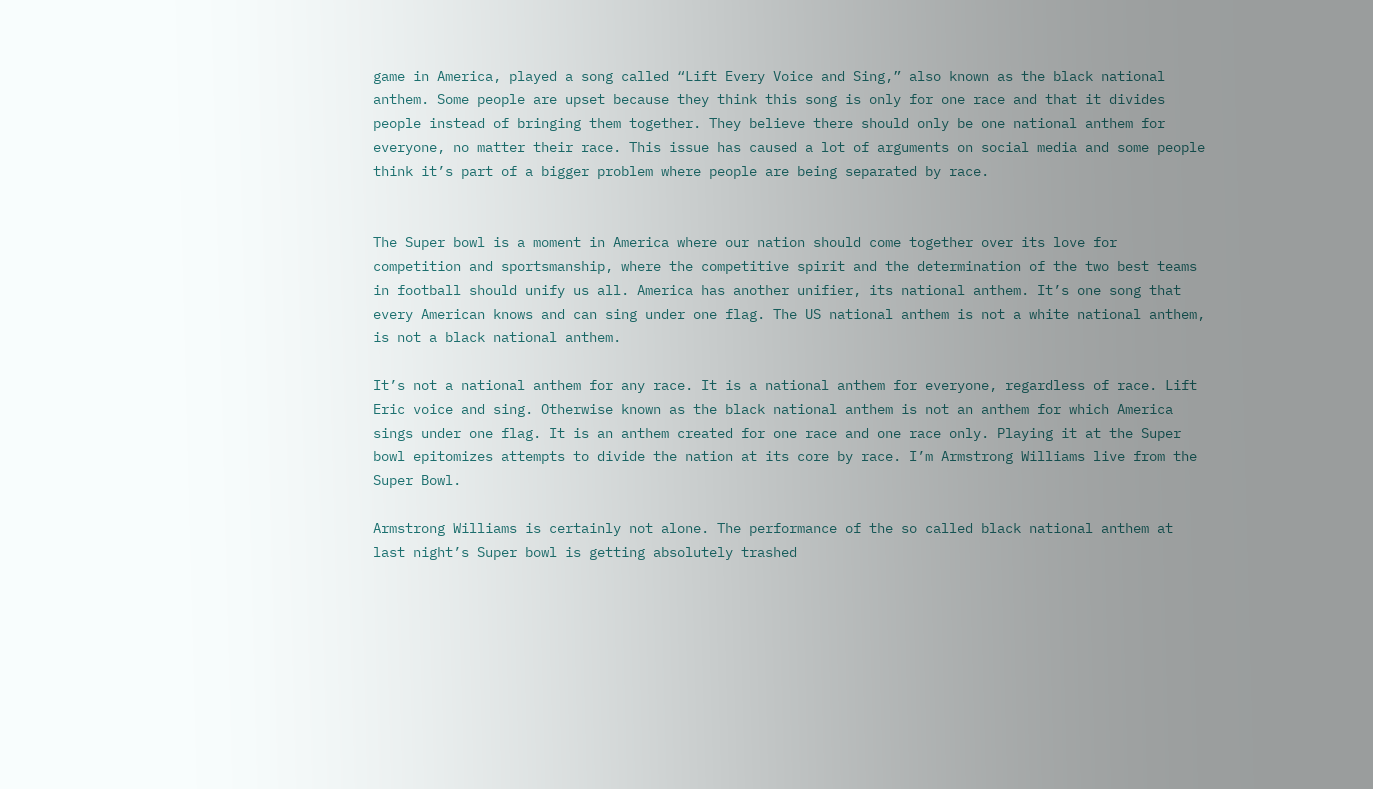game in America, played a song called “Lift Every Voice and Sing,” also known as the black national anthem. Some people are upset because they think this song is only for one race and that it divides people instead of bringing them together. They believe there should only be one national anthem for everyone, no matter their race. This issue has caused a lot of arguments on social media and some people think it’s part of a bigger problem where people are being separated by race.


The Super bowl is a moment in America where our nation should come together over its love for competition and sportsmanship, where the competitive spirit and the determination of the two best teams in football should unify us all. America has another unifier, its national anthem. It’s one song that every American knows and can sing under one flag. The US national anthem is not a white national anthem, is not a black national anthem.

It’s not a national anthem for any race. It is a national anthem for everyone, regardless of race. Lift Eric voice and sing. Otherwise known as the black national anthem is not an anthem for which America sings under one flag. It is an anthem created for one race and one race only. Playing it at the Super bowl epitomizes attempts to divide the nation at its core by race. I’m Armstrong Williams live from the Super Bowl.

Armstrong Williams is certainly not alone. The performance of the so called black national anthem at last night’s Super bowl is getting absolutely trashed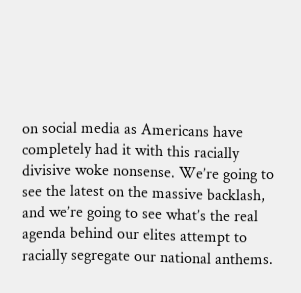on social media as Americans have completely had it with this racially divisive woke nonsense. We’re going to see the latest on the massive backlash, and we’re going to see what’s the real agenda behind our elites attempt to racially segregate our national anthems.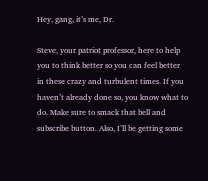Hey, gang, it’s me, Dr.

Steve, your patriot professor, here to help you to think better so you can feel better in these crazy and turbulent times. If you haven’t already done so, you know what to do. Make sure to smack that bell and subscribe button. Also, I’ll be getting some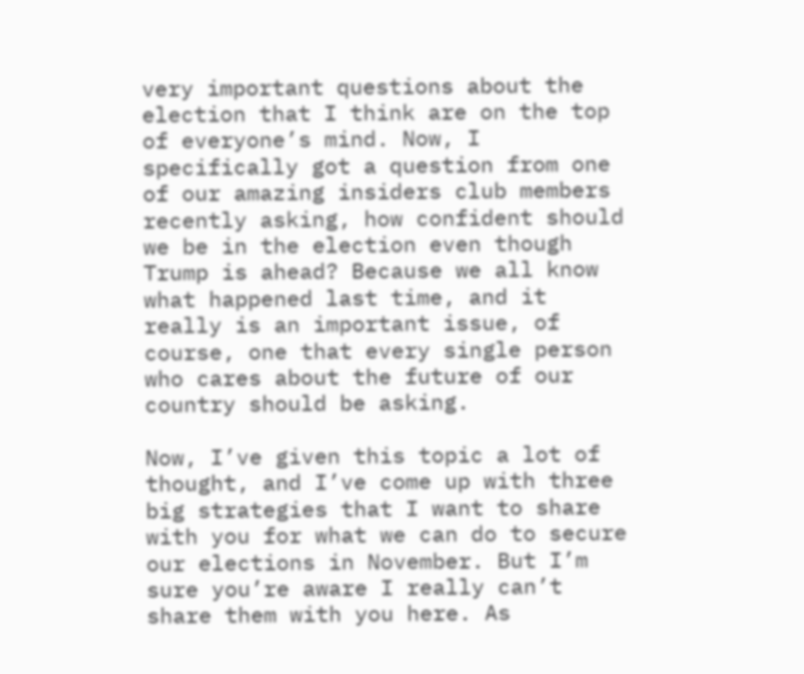very important questions about the election that I think are on the top of everyone’s mind. Now, I specifically got a question from one of our amazing insiders club members recently asking, how confident should we be in the election even though Trump is ahead? Because we all know what happened last time, and it really is an important issue, of course, one that every single person who cares about the future of our country should be asking.

Now, I’ve given this topic a lot of thought, and I’ve come up with three big strategies that I want to share with you for what we can do to secure our elections in November. But I’m sure you’re aware I really can’t share them with you here. As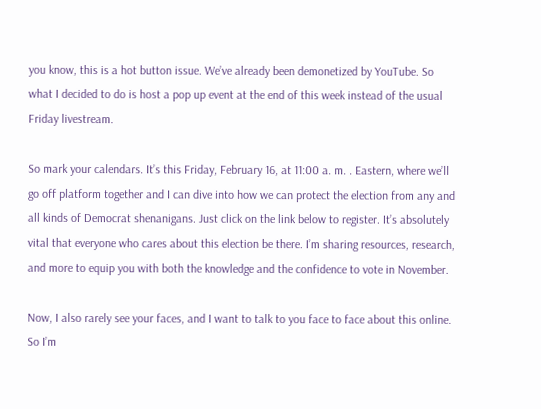you know, this is a hot button issue. We’ve already been demonetized by YouTube. So what I decided to do is host a pop up event at the end of this week instead of the usual Friday livestream.

So mark your calendars. It’s this Friday, February 16, at 11:00 a. m. . Eastern, where we’ll go off platform together and I can dive into how we can protect the election from any and all kinds of Democrat shenanigans. Just click on the link below to register. It’s absolutely vital that everyone who cares about this election be there. I’m sharing resources, research, and more to equip you with both the knowledge and the confidence to vote in November.

Now, I also rarely see your faces, and I want to talk to you face to face about this online. So I’m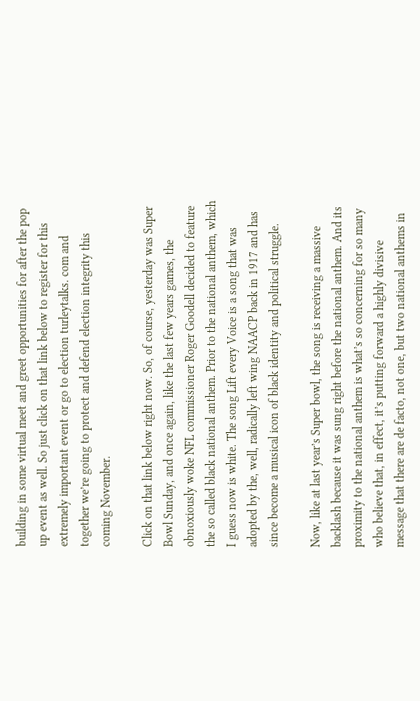building in some virtual meet and greet opportunities for after the pop up event as well. So just click on that link below to register for this extremely important event or go to election turleytalks. com and together we’re going to protect and defend election integrity this coming November.

Click on that link below right now. So, of course, yesterday was Super Bowl Sunday, and once again, like the last few years games, the obnoxiously woke NFL commissioner Roger Goodell decided to feature the so called black national anthem. Prior to the national anthem, which I guess now is white. The song Lift every Voice is a song that was adopted by the, well, radically left wing NAACP back in 1917 and has since become a musical icon of black identity and political struggle.

Now, like at last year’s Super bowl, the song is receiving a massive backlash because it was sung right before the national anthem. And its proximity to the national anthem is what’s so concerning for so many who believe that, in effect, it’s putting forward a highly divisive message that there are de facto, not one, but two national anthems in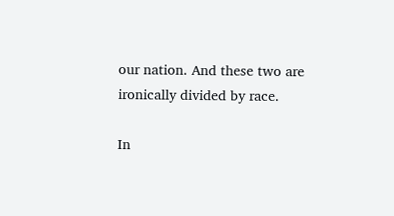our nation. And these two are ironically divided by race.

In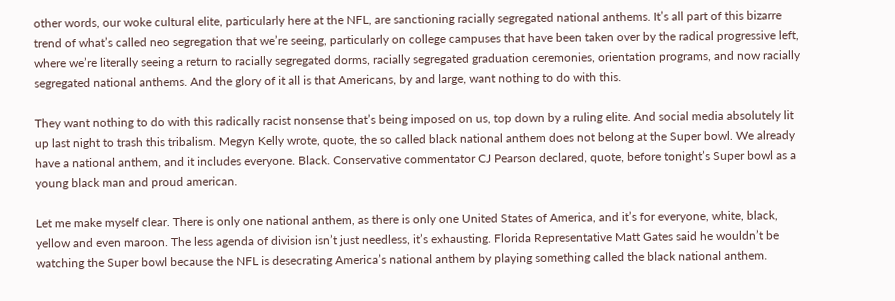other words, our woke cultural elite, particularly here at the NFL, are sanctioning racially segregated national anthems. It’s all part of this bizarre trend of what’s called neo segregation that we’re seeing, particularly on college campuses that have been taken over by the radical progressive left, where we’re literally seeing a return to racially segregated dorms, racially segregated graduation ceremonies, orientation programs, and now racially segregated national anthems. And the glory of it all is that Americans, by and large, want nothing to do with this.

They want nothing to do with this radically racist nonsense that’s being imposed on us, top down by a ruling elite. And social media absolutely lit up last night to trash this tribalism. Megyn Kelly wrote, quote, the so called black national anthem does not belong at the Super bowl. We already have a national anthem, and it includes everyone. Black. Conservative commentator CJ Pearson declared, quote, before tonight’s Super bowl as a young black man and proud american.

Let me make myself clear. There is only one national anthem, as there is only one United States of America, and it’s for everyone, white, black, yellow and even maroon. The less agenda of division isn’t just needless, it’s exhausting. Florida Representative Matt Gates said he wouldn’t be watching the Super bowl because the NFL is desecrating America’s national anthem by playing something called the black national anthem.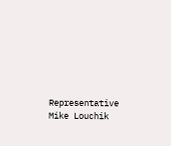Representative Mike Louchik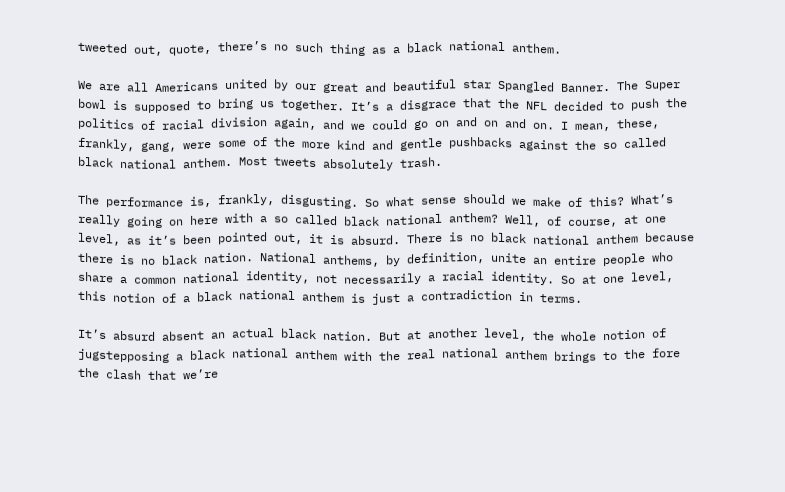tweeted out, quote, there’s no such thing as a black national anthem.

We are all Americans united by our great and beautiful star Spangled Banner. The Super bowl is supposed to bring us together. It’s a disgrace that the NFL decided to push the politics of racial division again, and we could go on and on and on. I mean, these, frankly, gang, were some of the more kind and gentle pushbacks against the so called black national anthem. Most tweets absolutely trash.

The performance is, frankly, disgusting. So what sense should we make of this? What’s really going on here with a so called black national anthem? Well, of course, at one level, as it’s been pointed out, it is absurd. There is no black national anthem because there is no black nation. National anthems, by definition, unite an entire people who share a common national identity, not necessarily a racial identity. So at one level, this notion of a black national anthem is just a contradiction in terms.

It’s absurd absent an actual black nation. But at another level, the whole notion of jugstepposing a black national anthem with the real national anthem brings to the fore the clash that we’re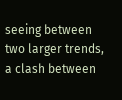seeing between two larger trends, a clash between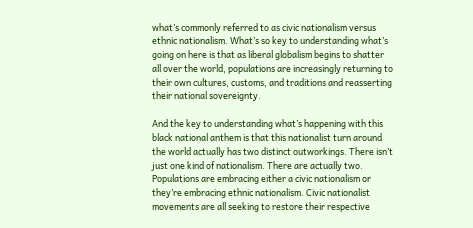what’s commonly referred to as civic nationalism versus ethnic nationalism. What’s so key to understanding what’s going on here is that as liberal globalism begins to shatter all over the world, populations are increasingly returning to their own cultures, customs, and traditions and reasserting their national sovereignty.

And the key to understanding what’s happening with this black national anthem is that this nationalist turn around the world actually has two distinct outworkings. There isn’t just one kind of nationalism. There are actually two. Populations are embracing either a civic nationalism or they’re embracing ethnic nationalism. Civic nationalist movements are all seeking to restore their respective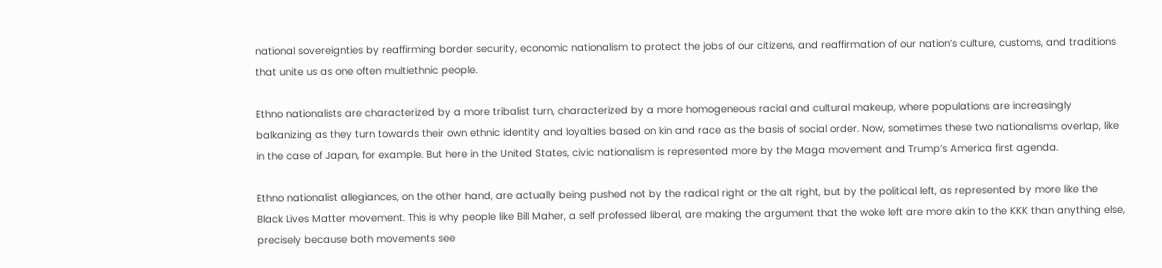national sovereignties by reaffirming border security, economic nationalism to protect the jobs of our citizens, and reaffirmation of our nation’s culture, customs, and traditions that unite us as one often multiethnic people.

Ethno nationalists are characterized by a more tribalist turn, characterized by a more homogeneous racial and cultural makeup, where populations are increasingly balkanizing as they turn towards their own ethnic identity and loyalties based on kin and race as the basis of social order. Now, sometimes these two nationalisms overlap, like in the case of Japan, for example. But here in the United States, civic nationalism is represented more by the Maga movement and Trump’s America first agenda.

Ethno nationalist allegiances, on the other hand, are actually being pushed not by the radical right or the alt right, but by the political left, as represented by more like the Black Lives Matter movement. This is why people like Bill Maher, a self professed liberal, are making the argument that the woke left are more akin to the KKK than anything else, precisely because both movements see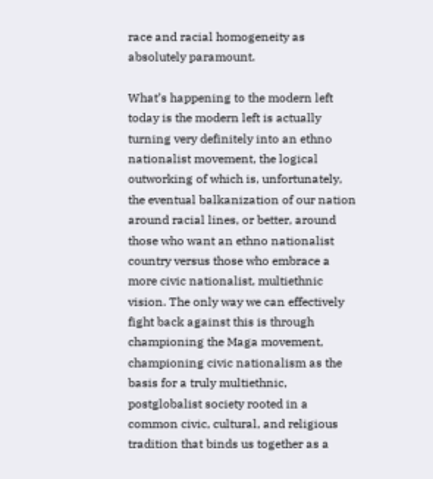race and racial homogeneity as absolutely paramount.

What’s happening to the modern left today is the modern left is actually turning very definitely into an ethno nationalist movement, the logical outworking of which is, unfortunately, the eventual balkanization of our nation around racial lines, or better, around those who want an ethno nationalist country versus those who embrace a more civic nationalist, multiethnic vision. The only way we can effectively fight back against this is through championing the Maga movement, championing civic nationalism as the basis for a truly multiethnic, postglobalist society rooted in a common civic, cultural, and religious tradition that binds us together as a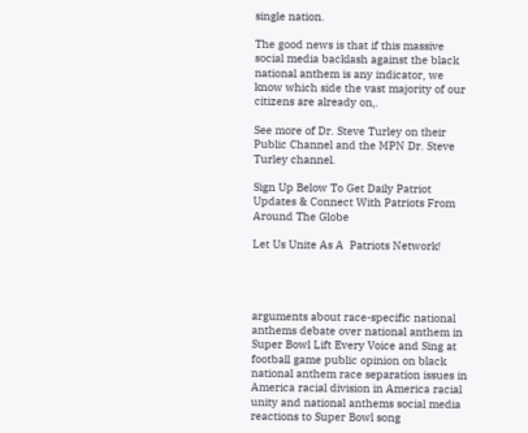single nation.

The good news is that if this massive social media backlash against the black national anthem is any indicator, we know which side the vast majority of our citizens are already on,.

See more of Dr. Steve Turley on their Public Channel and the MPN Dr. Steve Turley channel.

Sign Up Below To Get Daily Patriot Updates & Connect With Patriots From Around The Globe

Let Us Unite As A  Patriots Network!




arguments about race-specific national anthems debate over national anthem in Super Bowl Lift Every Voice and Sing at football game public opinion on black national anthem race separation issues in America racial division in America racial unity and national anthems social media reactions to Super Bowl song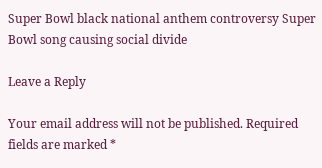Super Bowl black national anthem controversy Super Bowl song causing social divide

Leave a Reply

Your email address will not be published. Required fields are marked *